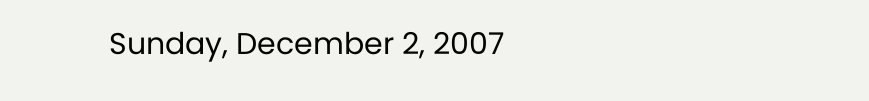Sunday, December 2, 2007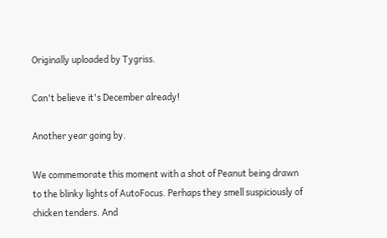Originally uploaded by Tygriss.

Can't believe it's December already!

Another year going by.

We commemorate this moment with a shot of Peanut being drawn to the blinky lights of AutoFocus. Perhaps they smell suspiciously of chicken tenders. And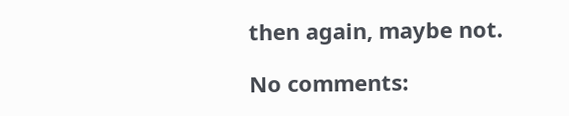then again, maybe not.

No comments: